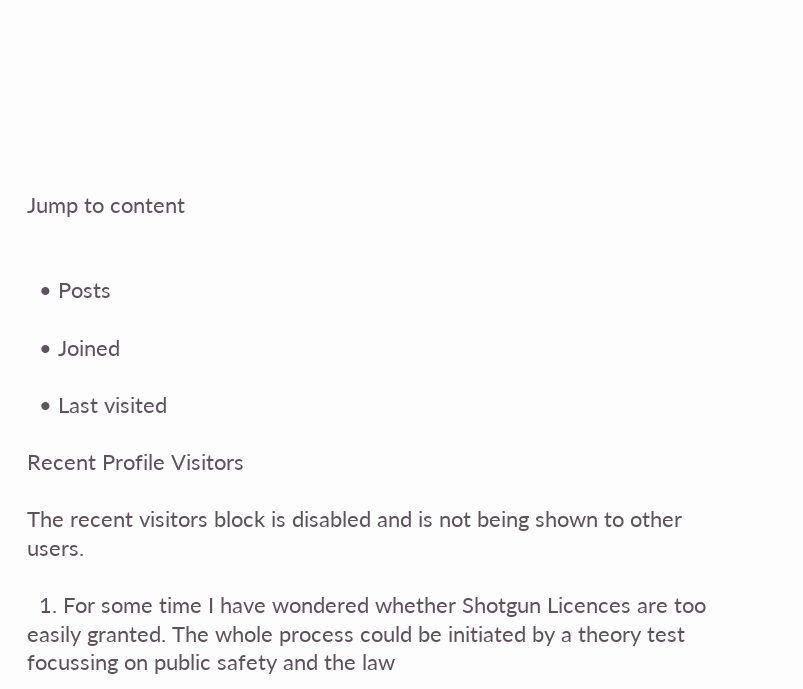Jump to content


  • Posts

  • Joined

  • Last visited

Recent Profile Visitors

The recent visitors block is disabled and is not being shown to other users.

  1. For some time I have wondered whether Shotgun Licences are too easily granted. The whole process could be initiated by a theory test focussing on public safety and the law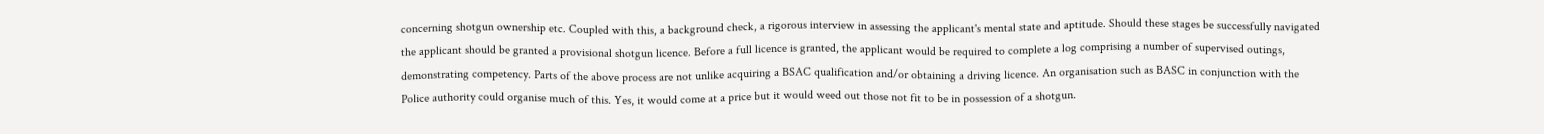concerning shotgun ownership etc. Coupled with this, a background check, a rigorous interview in assessing the applicant's mental state and aptitude. Should these stages be successfully navigated the applicant should be granted a provisional shotgun licence. Before a full licence is granted, the applicant would be required to complete a log comprising a number of supervised outings, demonstrating competency. Parts of the above process are not unlike acquiring a BSAC qualification and/or obtaining a driving licence. An organisation such as BASC in conjunction with the Police authority could organise much of this. Yes, it would come at a price but it would weed out those not fit to be in possession of a shotgun.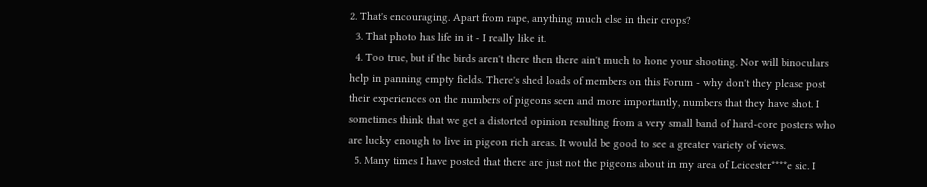2. That's encouraging. Apart from rape, anything much else in their crops?
  3. That photo has life in it - I really like it.
  4. Too true, but if the birds aren't there then there ain't much to hone your shooting. Nor will binoculars help in panning empty fields. There's shed loads of members on this Forum - why don't they please post their experiences on the numbers of pigeons seen and more importantly, numbers that they have shot. I sometimes think that we get a distorted opinion resulting from a very small band of hard-core posters who are lucky enough to live in pigeon rich areas. It would be good to see a greater variety of views.
  5. Many times I have posted that there are just not the pigeons about in my area of Leicester****e sic. I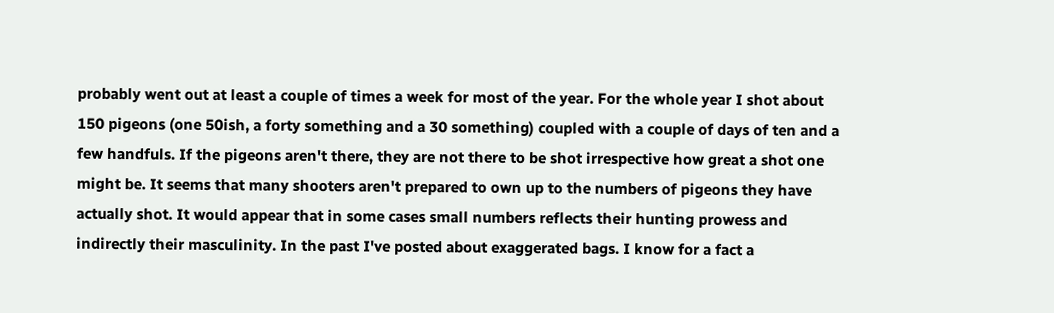probably went out at least a couple of times a week for most of the year. For the whole year I shot about 150 pigeons (one 50ish, a forty something and a 30 something) coupled with a couple of days of ten and a few handfuls. If the pigeons aren't there, they are not there to be shot irrespective how great a shot one might be. It seems that many shooters aren't prepared to own up to the numbers of pigeons they have actually shot. It would appear that in some cases small numbers reflects their hunting prowess and indirectly their masculinity. In the past I've posted about exaggerated bags. I know for a fact a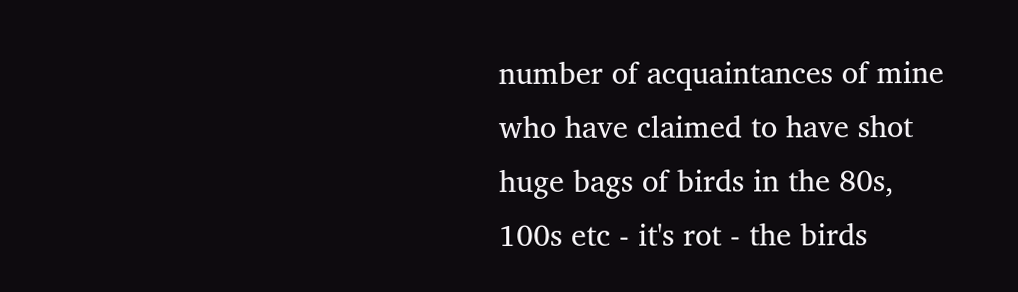number of acquaintances of mine who have claimed to have shot huge bags of birds in the 80s, 100s etc - it's rot - the birds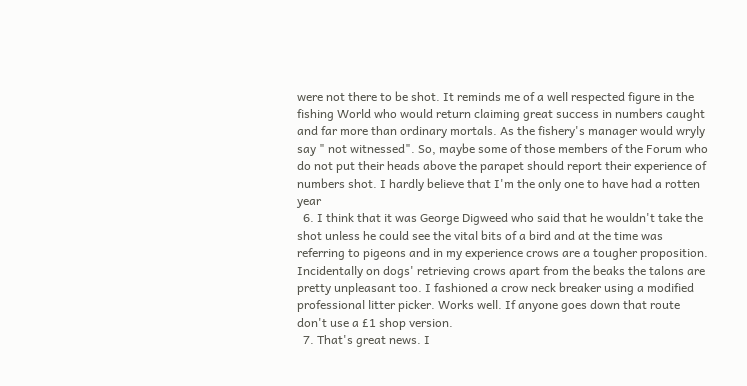were not there to be shot. It reminds me of a well respected figure in the fishing World who would return claiming great success in numbers caught and far more than ordinary mortals. As the fishery's manager would wryly say " not witnessed". So, maybe some of those members of the Forum who do not put their heads above the parapet should report their experience of numbers shot. I hardly believe that I'm the only one to have had a rotten year
  6. I think that it was George Digweed who said that he wouldn't take the shot unless he could see the vital bits of a bird and at the time was referring to pigeons and in my experience crows are a tougher proposition. Incidentally on dogs' retrieving crows apart from the beaks the talons are pretty unpleasant too. I fashioned a crow neck breaker using a modified professional litter picker. Works well. If anyone goes down that route don't use a £1 shop version.
  7. That's great news. I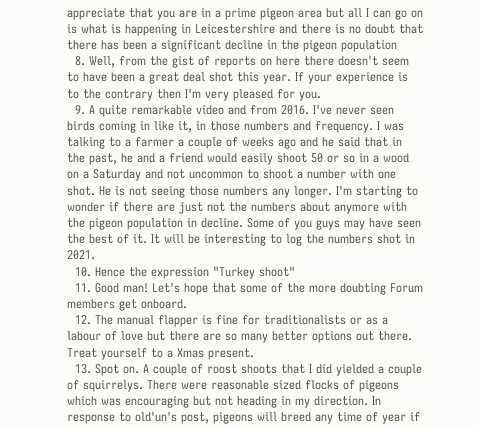appreciate that you are in a prime pigeon area but all I can go on is what is happening in Leicestershire and there is no doubt that there has been a significant decline in the pigeon population
  8. Well, from the gist of reports on here there doesn't seem to have been a great deal shot this year. If your experience is to the contrary then I'm very pleased for you.
  9. A quite remarkable video and from 2016. I've never seen birds coming in like it, in those numbers and frequency. I was talking to a farmer a couple of weeks ago and he said that in the past, he and a friend would easily shoot 50 or so in a wood on a Saturday and not uncommon to shoot a number with one shot. He is not seeing those numbers any longer. I'm starting to wonder if there are just not the numbers about anymore with the pigeon population in decline. Some of you guys may have seen the best of it. It will be interesting to log the numbers shot in 2021.
  10. Hence the expression "Turkey shoot"
  11. Good man! Let's hope that some of the more doubting Forum members get onboard.
  12. The manual flapper is fine for traditionalists or as a labour of love but there are so many better options out there. Treat yourself to a Xmas present.
  13. Spot on. A couple of roost shoots that I did yielded a couple of squirrelys. There were reasonable sized flocks of pigeons which was encouraging but not heading in my direction. In response to old'un's post, pigeons will breed any time of year if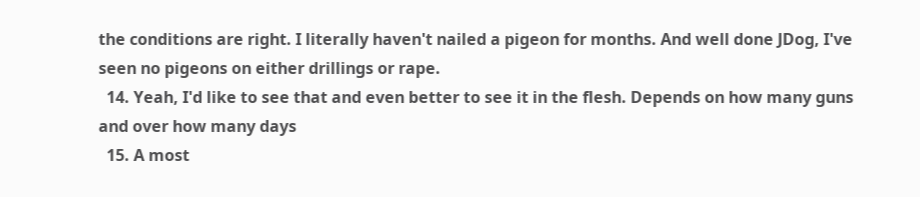the conditions are right. I literally haven't nailed a pigeon for months. And well done JDog, I've seen no pigeons on either drillings or rape.
  14. Yeah, I'd like to see that and even better to see it in the flesh. Depends on how many guns and over how many days
  15. A most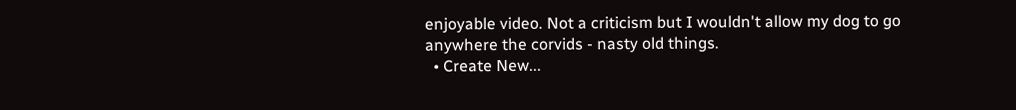enjoyable video. Not a criticism but I wouldn't allow my dog to go anywhere the corvids - nasty old things.
  • Create New...